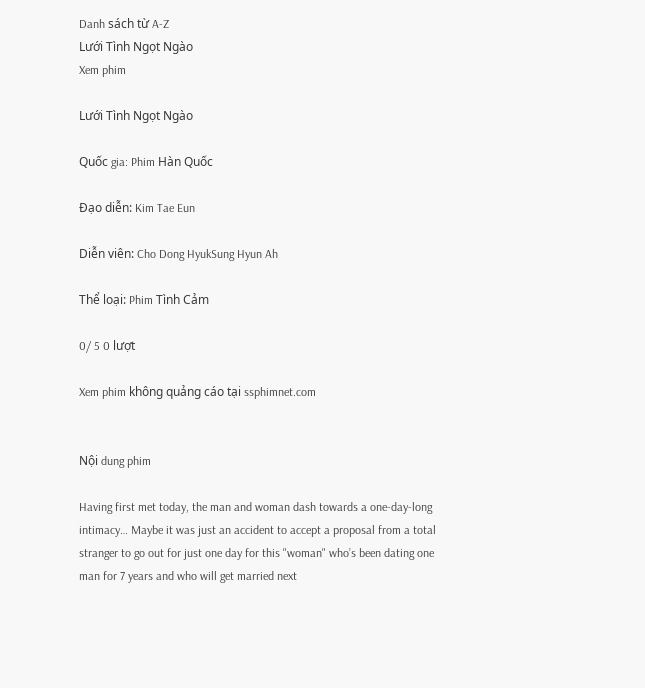Danh sách từ A-Z
Lưới Tình Ngọt Ngào
Xem phim

Lưới Tình Ngọt Ngào

Quốc gia: Phim Hàn Quốc

Đạo diễn: Kim Tae Eun

Diễn viên: Cho Dong HyukSung Hyun Ah

Thể loại: Phim Tình Cảm

0/ 5 0 lượt

Xem phim không quảng cáo tại ssphimnet.com


Nội dung phim

Having first met today, the man and woman dash towards a one-day-long intimacy… Maybe it was just an accident to accept a proposal from a total stranger to go out for just one day for this "woman" who’s been dating one man for 7 years and who will get married next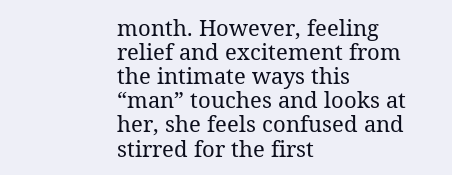month. However, feeling relief and excitement from the intimate ways this “man” touches and looks at her, she feels confused and stirred for the first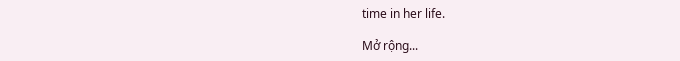time in her life.

Mở rộng...